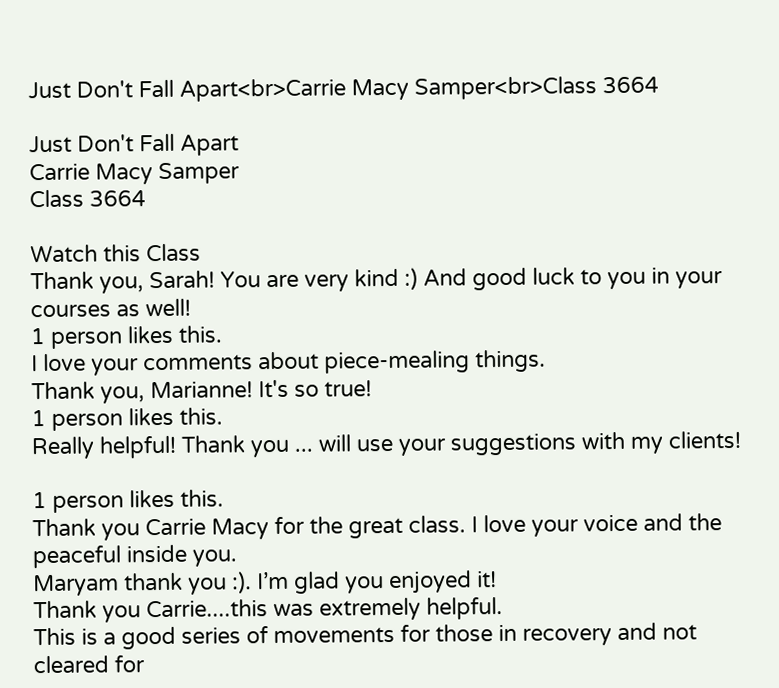Just Don't Fall Apart<br>Carrie Macy Samper<br>Class 3664

Just Don't Fall Apart
Carrie Macy Samper
Class 3664

Watch this Class
Thank you, Sarah! You are very kind :) And good luck to you in your courses as well!
1 person likes this.
I love your comments about piece-mealing things.
Thank you, Marianne! It's so true!
1 person likes this.
Really helpful! Thank you ... will use your suggestions with my clients!

1 person likes this.
Thank you Carrie Macy for the great class. I love your voice and the peaceful inside you.
Maryam thank you :). I’m glad you enjoyed it!
Thank you Carrie....this was extremely helpful.
This is a good series of movements for those in recovery and not cleared for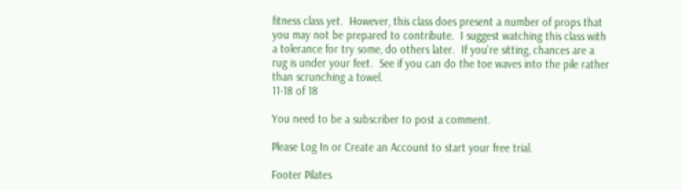fitness class yet.  However, this class does present a number of props that you may not be prepared to contribute.  I suggest watching this class with a tolerance for try some, do others later.  If you're sitting, chances are a rug is under your feet.  See if you can do the toe waves into the pile rather than scrunching a towel.
11-18 of 18

You need to be a subscriber to post a comment.

Please Log In or Create an Account to start your free trial.

Footer Pilates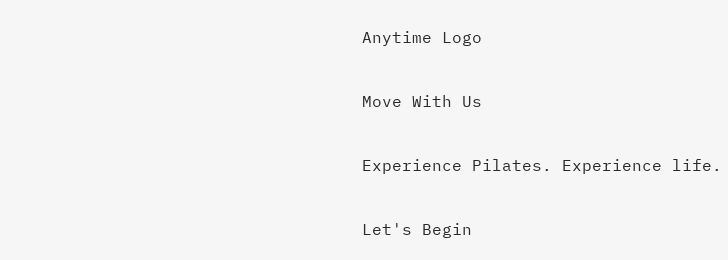Anytime Logo

Move With Us

Experience Pilates. Experience life.

Let's Begin